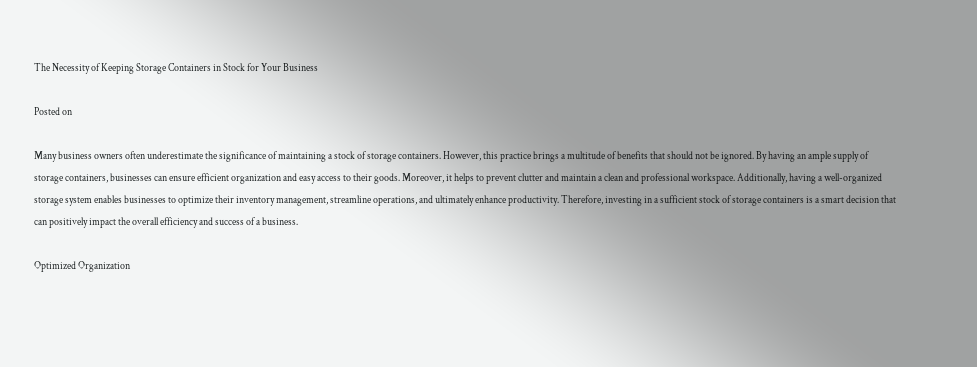The Necessity of Keeping Storage Containers in Stock for Your Business

Posted on

Many business owners often underestimate the significance of maintaining a stock of storage containers. However, this practice brings a multitude of benefits that should not be ignored. By having an ample supply of storage containers, businesses can ensure efficient organization and easy access to their goods. Moreover, it helps to prevent clutter and maintain a clean and professional workspace. Additionally, having a well-organized storage system enables businesses to optimize their inventory management, streamline operations, and ultimately enhance productivity. Therefore, investing in a sufficient stock of storage containers is a smart decision that can positively impact the overall efficiency and success of a business.

Optimized Organization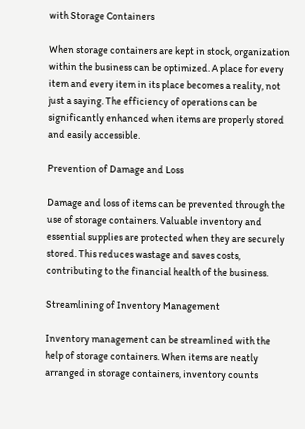with Storage Containers

When storage containers are kept in stock, organization within the business can be optimized. A place for every item and every item in its place becomes a reality, not just a saying. The efficiency of operations can be significantly enhanced when items are properly stored and easily accessible.

Prevention of Damage and Loss

Damage and loss of items can be prevented through the use of storage containers. Valuable inventory and essential supplies are protected when they are securely stored. This reduces wastage and saves costs, contributing to the financial health of the business.

Streamlining of Inventory Management

Inventory management can be streamlined with the help of storage containers. When items are neatly arranged in storage containers, inventory counts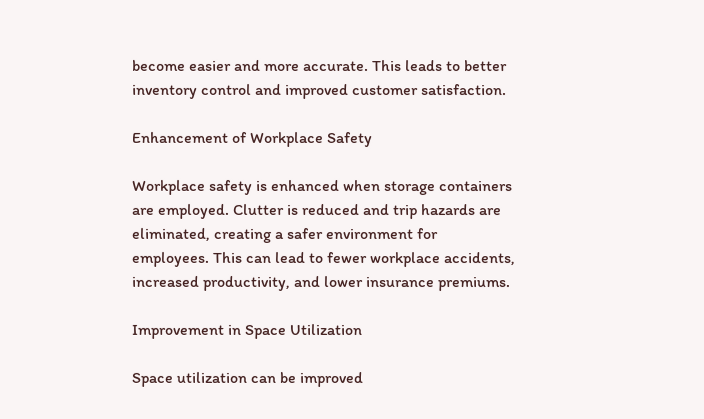become easier and more accurate. This leads to better inventory control and improved customer satisfaction.

Enhancement of Workplace Safety

Workplace safety is enhanced when storage containers are employed. Clutter is reduced and trip hazards are eliminated, creating a safer environment for employees. This can lead to fewer workplace accidents, increased productivity, and lower insurance premiums.

Improvement in Space Utilization

Space utilization can be improved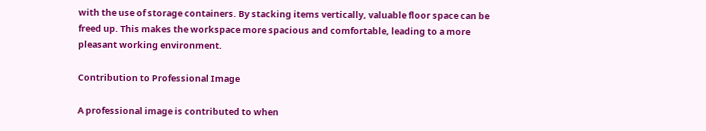with the use of storage containers. By stacking items vertically, valuable floor space can be freed up. This makes the workspace more spacious and comfortable, leading to a more pleasant working environment.

Contribution to Professional Image

A professional image is contributed to when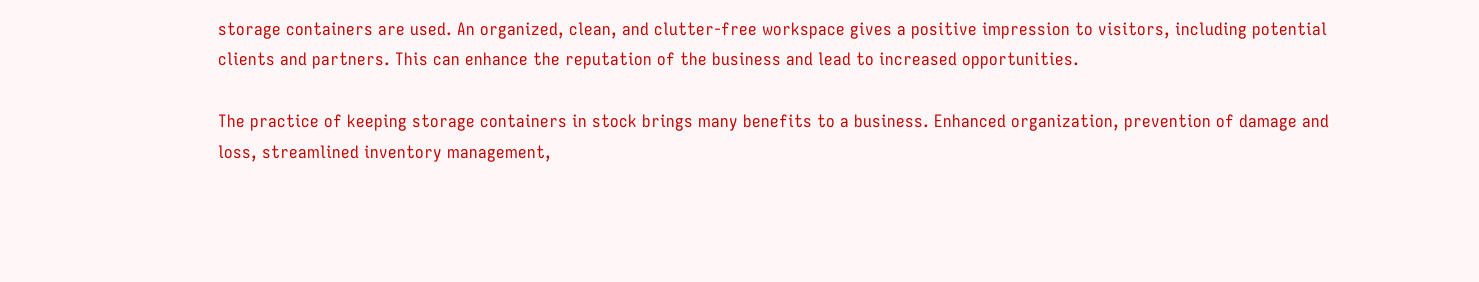storage containers are used. An organized, clean, and clutter-free workspace gives a positive impression to visitors, including potential clients and partners. This can enhance the reputation of the business and lead to increased opportunities.

The practice of keeping storage containers in stock brings many benefits to a business. Enhanced organization, prevention of damage and loss, streamlined inventory management,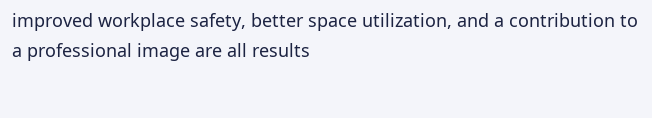improved workplace safety, better space utilization, and a contribution to a professional image are all results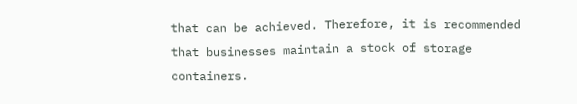that can be achieved. Therefore, it is recommended that businesses maintain a stock of storage containers.